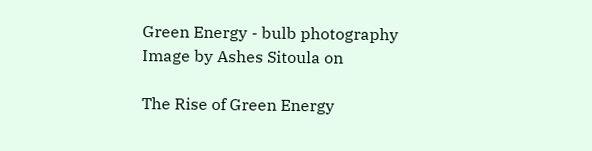Green Energy - bulb photography
Image by Ashes Sitoula on

The Rise of Green Energy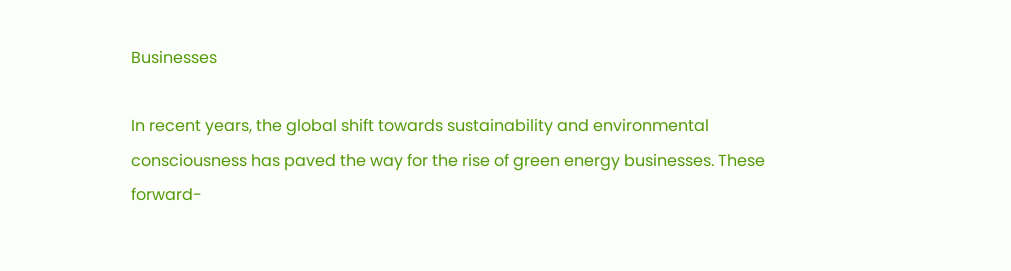Businesses

In recent years, the global shift towards sustainability and environmental consciousness has paved the way for the rise of green energy businesses. These forward-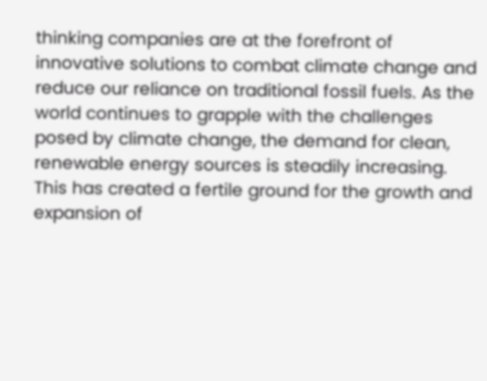thinking companies are at the forefront of innovative solutions to combat climate change and reduce our reliance on traditional fossil fuels. As the world continues to grapple with the challenges posed by climate change, the demand for clean, renewable energy sources is steadily increasing. This has created a fertile ground for the growth and expansion of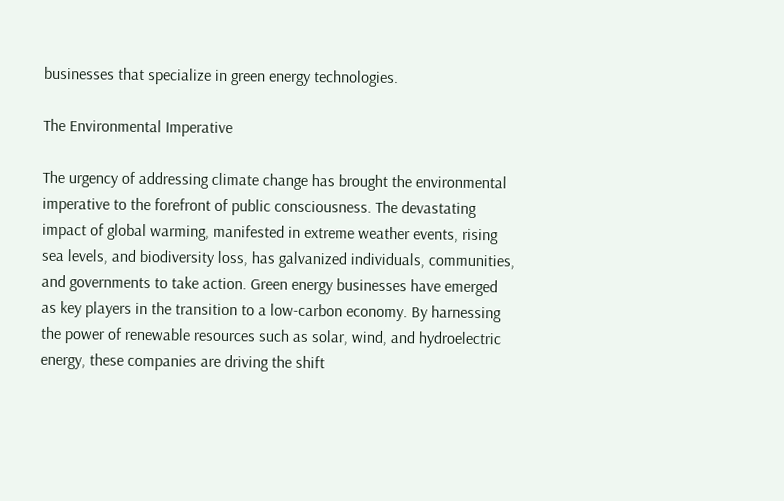businesses that specialize in green energy technologies.

The Environmental Imperative

The urgency of addressing climate change has brought the environmental imperative to the forefront of public consciousness. The devastating impact of global warming, manifested in extreme weather events, rising sea levels, and biodiversity loss, has galvanized individuals, communities, and governments to take action. Green energy businesses have emerged as key players in the transition to a low-carbon economy. By harnessing the power of renewable resources such as solar, wind, and hydroelectric energy, these companies are driving the shift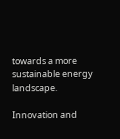towards a more sustainable energy landscape.

Innovation and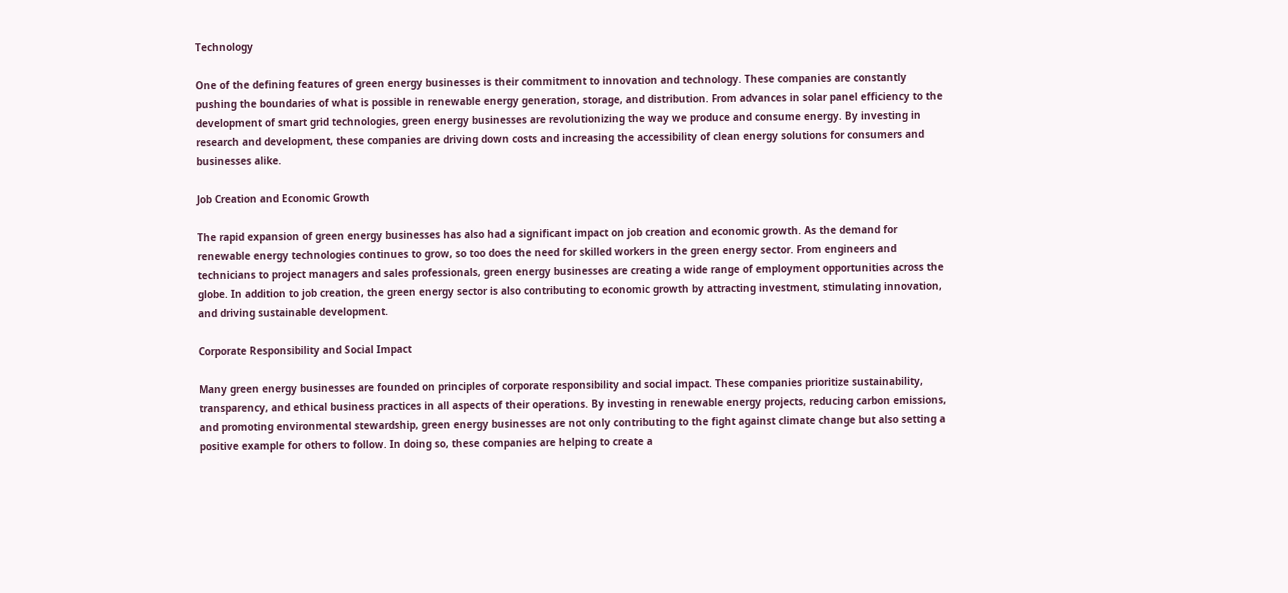Technology

One of the defining features of green energy businesses is their commitment to innovation and technology. These companies are constantly pushing the boundaries of what is possible in renewable energy generation, storage, and distribution. From advances in solar panel efficiency to the development of smart grid technologies, green energy businesses are revolutionizing the way we produce and consume energy. By investing in research and development, these companies are driving down costs and increasing the accessibility of clean energy solutions for consumers and businesses alike.

Job Creation and Economic Growth

The rapid expansion of green energy businesses has also had a significant impact on job creation and economic growth. As the demand for renewable energy technologies continues to grow, so too does the need for skilled workers in the green energy sector. From engineers and technicians to project managers and sales professionals, green energy businesses are creating a wide range of employment opportunities across the globe. In addition to job creation, the green energy sector is also contributing to economic growth by attracting investment, stimulating innovation, and driving sustainable development.

Corporate Responsibility and Social Impact

Many green energy businesses are founded on principles of corporate responsibility and social impact. These companies prioritize sustainability, transparency, and ethical business practices in all aspects of their operations. By investing in renewable energy projects, reducing carbon emissions, and promoting environmental stewardship, green energy businesses are not only contributing to the fight against climate change but also setting a positive example for others to follow. In doing so, these companies are helping to create a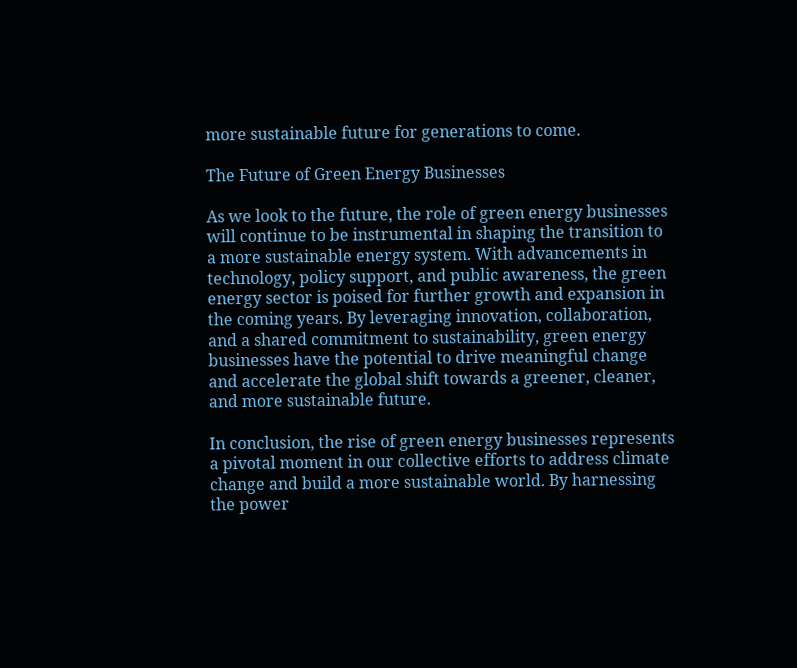more sustainable future for generations to come.

The Future of Green Energy Businesses

As we look to the future, the role of green energy businesses will continue to be instrumental in shaping the transition to a more sustainable energy system. With advancements in technology, policy support, and public awareness, the green energy sector is poised for further growth and expansion in the coming years. By leveraging innovation, collaboration, and a shared commitment to sustainability, green energy businesses have the potential to drive meaningful change and accelerate the global shift towards a greener, cleaner, and more sustainable future.

In conclusion, the rise of green energy businesses represents a pivotal moment in our collective efforts to address climate change and build a more sustainable world. By harnessing the power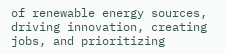of renewable energy sources, driving innovation, creating jobs, and prioritizing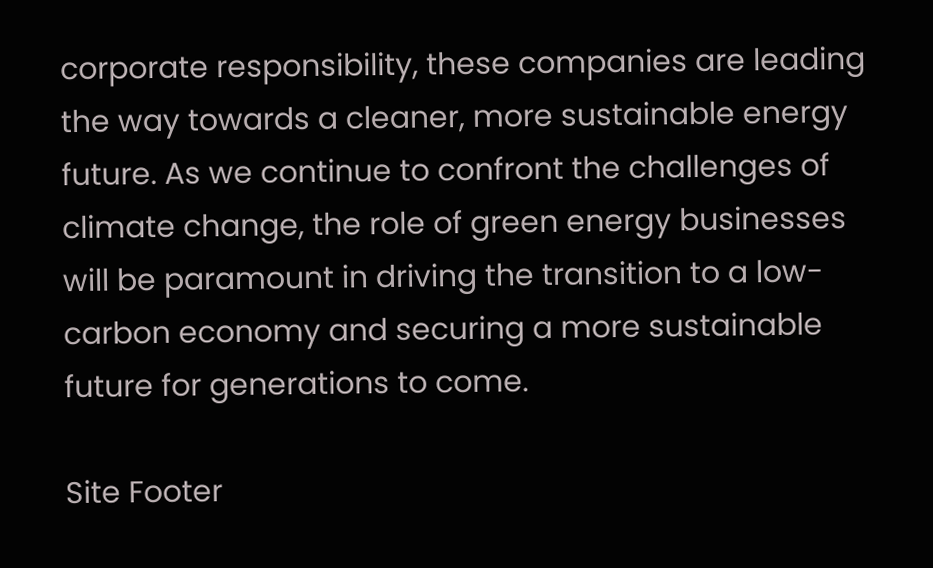corporate responsibility, these companies are leading the way towards a cleaner, more sustainable energy future. As we continue to confront the challenges of climate change, the role of green energy businesses will be paramount in driving the transition to a low-carbon economy and securing a more sustainable future for generations to come.

Site Footer